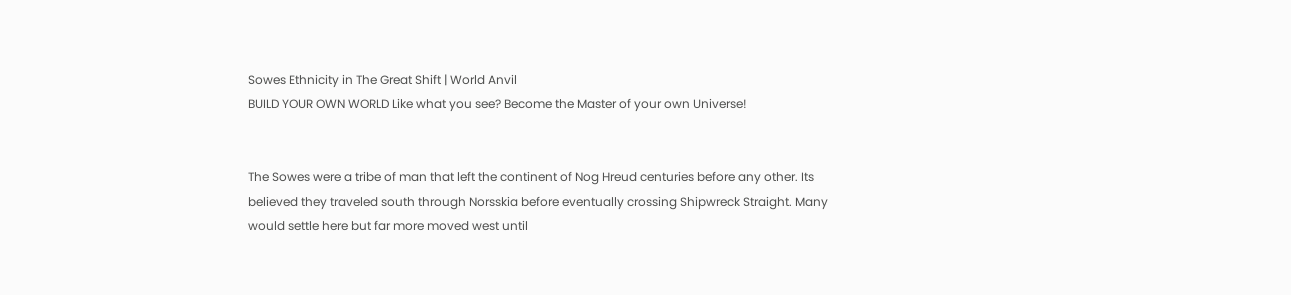Sowes Ethnicity in The Great Shift | World Anvil
BUILD YOUR OWN WORLD Like what you see? Become the Master of your own Universe!


The Sowes were a tribe of man that left the continent of Nog Hreud centuries before any other. Its believed they traveled south through Norsskia before eventually crossing Shipwreck Straight. Many would settle here but far more moved west until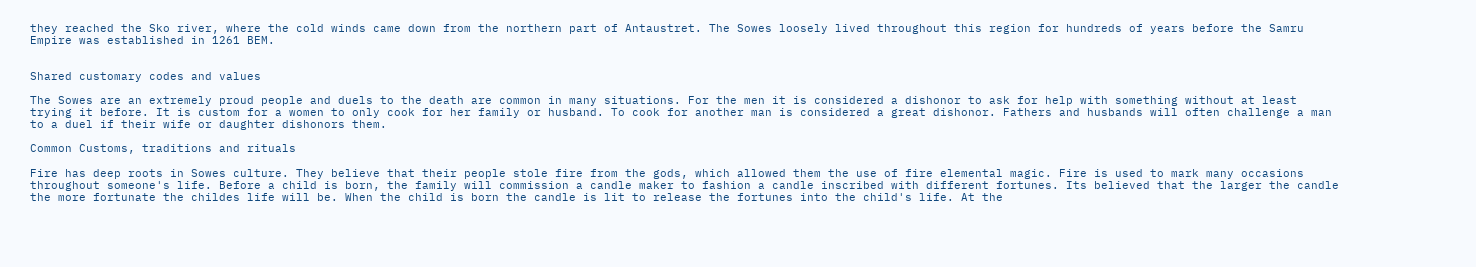they reached the Sko river, where the cold winds came down from the northern part of Antaustret. The Sowes loosely lived throughout this region for hundreds of years before the Samru Empire was established in 1261 BEM.


Shared customary codes and values

The Sowes are an extremely proud people and duels to the death are common in many situations. For the men it is considered a dishonor to ask for help with something without at least trying it before. It is custom for a women to only cook for her family or husband. To cook for another man is considered a great dishonor. Fathers and husbands will often challenge a man to a duel if their wife or daughter dishonors them.

Common Customs, traditions and rituals

Fire has deep roots in Sowes culture. They believe that their people stole fire from the gods, which allowed them the use of fire elemental magic. Fire is used to mark many occasions throughout someone's life. Before a child is born, the family will commission a candle maker to fashion a candle inscribed with different fortunes. Its believed that the larger the candle the more fortunate the childes life will be. When the child is born the candle is lit to release the fortunes into the child's life. At the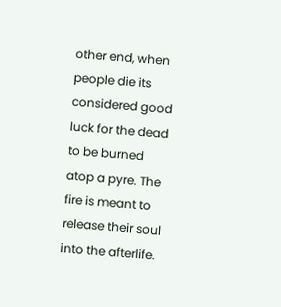other end, when people die its considered good luck for the dead to be burned atop a pyre. The fire is meant to release their soul into the afterlife.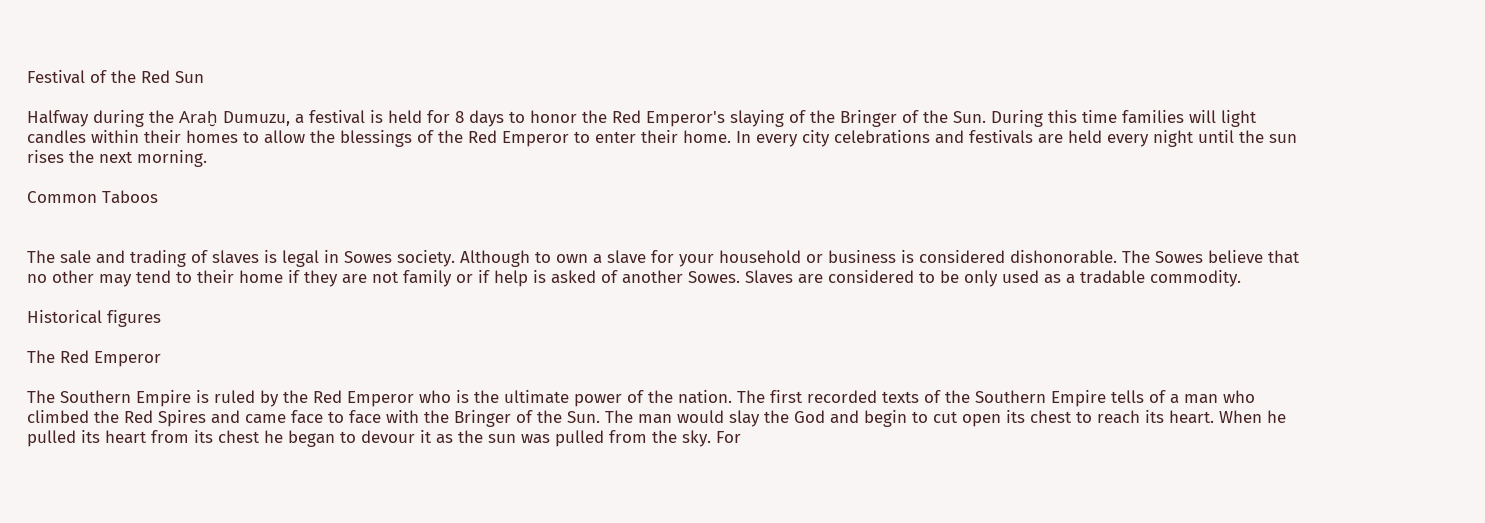Festival of the Red Sun

Halfway during the Araḫ Dumuzu, a festival is held for 8 days to honor the Red Emperor's slaying of the Bringer of the Sun. During this time families will light candles within their homes to allow the blessings of the Red Emperor to enter their home. In every city celebrations and festivals are held every night until the sun rises the next morning.

Common Taboos


The sale and trading of slaves is legal in Sowes society. Although to own a slave for your household or business is considered dishonorable. The Sowes believe that no other may tend to their home if they are not family or if help is asked of another Sowes. Slaves are considered to be only used as a tradable commodity.

Historical figures

The Red Emperor

The Southern Empire is ruled by the Red Emperor who is the ultimate power of the nation. The first recorded texts of the Southern Empire tells of a man who climbed the Red Spires and came face to face with the Bringer of the Sun. The man would slay the God and begin to cut open its chest to reach its heart. When he pulled its heart from its chest he began to devour it as the sun was pulled from the sky. For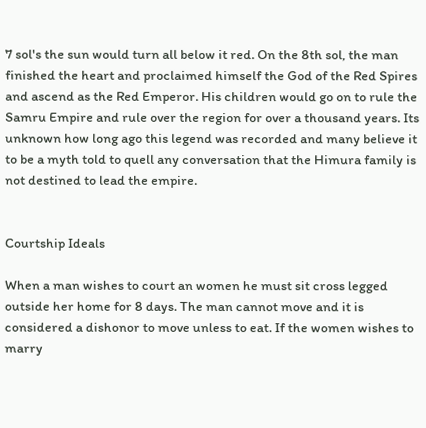7 sol's the sun would turn all below it red. On the 8th sol, the man finished the heart and proclaimed himself the God of the Red Spires and ascend as the Red Emperor. His children would go on to rule the Samru Empire and rule over the region for over a thousand years. Its unknown how long ago this legend was recorded and many believe it to be a myth told to quell any conversation that the Himura family is not destined to lead the empire.


Courtship Ideals

When a man wishes to court an women he must sit cross legged outside her home for 8 days. The man cannot move and it is considered a dishonor to move unless to eat. If the women wishes to marry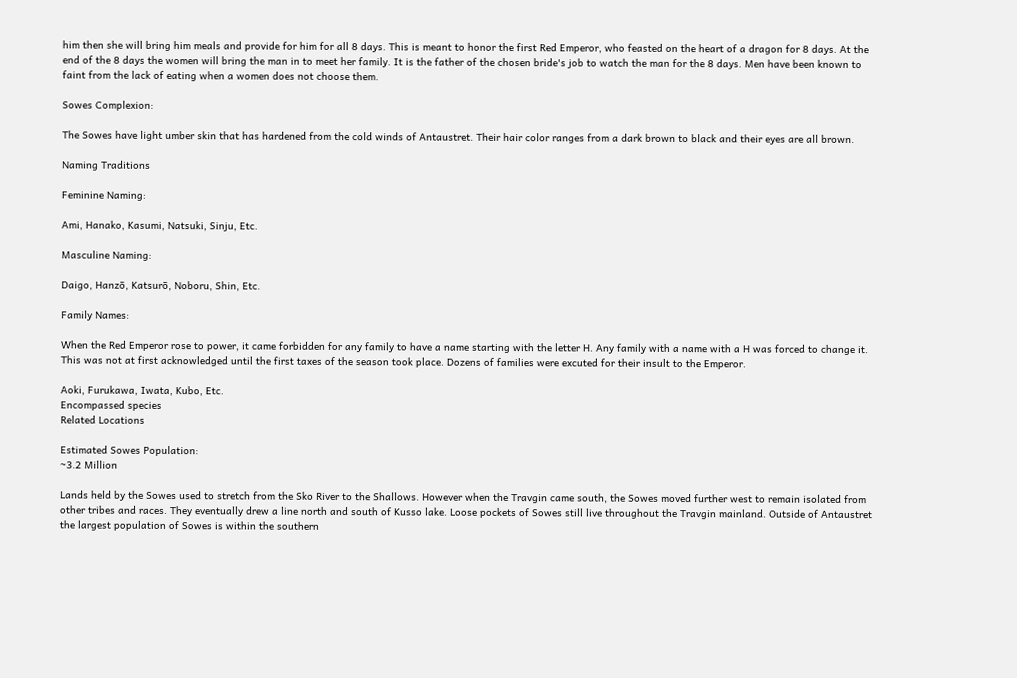him then she will bring him meals and provide for him for all 8 days. This is meant to honor the first Red Emperor, who feasted on the heart of a dragon for 8 days. At the end of the 8 days the women will bring the man in to meet her family. It is the father of the chosen bride's job to watch the man for the 8 days. Men have been known to faint from the lack of eating when a women does not choose them.

Sowes Complexion:

The Sowes have light umber skin that has hardened from the cold winds of Antaustret. Their hair color ranges from a dark brown to black and their eyes are all brown.

Naming Traditions

Feminine Naming:

Ami, Hanako, Kasumi, Natsuki, Sinju, Etc.

Masculine Naming:

Daigo, Hanzō, Katsurō, Noboru, Shin, Etc.

Family Names:

When the Red Emperor rose to power, it came forbidden for any family to have a name starting with the letter H. Any family with a name with a H was forced to change it. This was not at first acknowledged until the first taxes of the season took place. Dozens of families were excuted for their insult to the Emperor.

Aoki, Furukawa, Iwata, Kubo, Etc.
Encompassed species
Related Locations

Estimated Sowes Population:
~3.2 Million

Lands held by the Sowes used to stretch from the Sko River to the Shallows. However when the Travgin came south, the Sowes moved further west to remain isolated from other tribes and races. They eventually drew a line north and south of Kusso lake. Loose pockets of Sowes still live throughout the Travgin mainland. Outside of Antaustret the largest population of Sowes is within the southern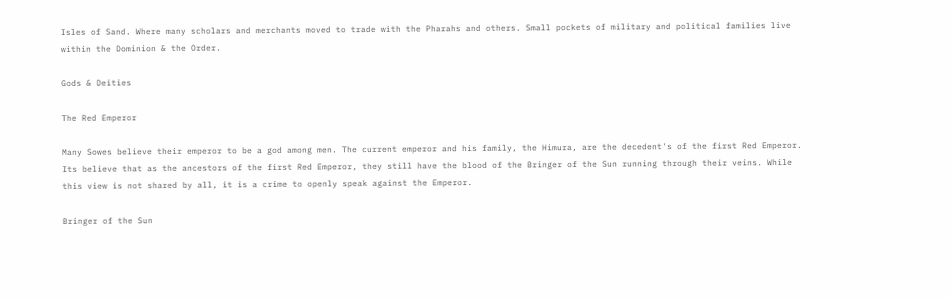Isles of Sand. Where many scholars and merchants moved to trade with the Pharahs and others. Small pockets of military and political families live within the Dominion & the Order.

Gods & Deities

The Red Emperor

Many Sowes believe their emperor to be a god among men. The current emperor and his family, the Himura, are the decedent's of the first Red Emperor. Its believe that as the ancestors of the first Red Emperor, they still have the blood of the Bringer of the Sun running through their veins. While this view is not shared by all, it is a crime to openly speak against the Emperor.

Bringer of the Sun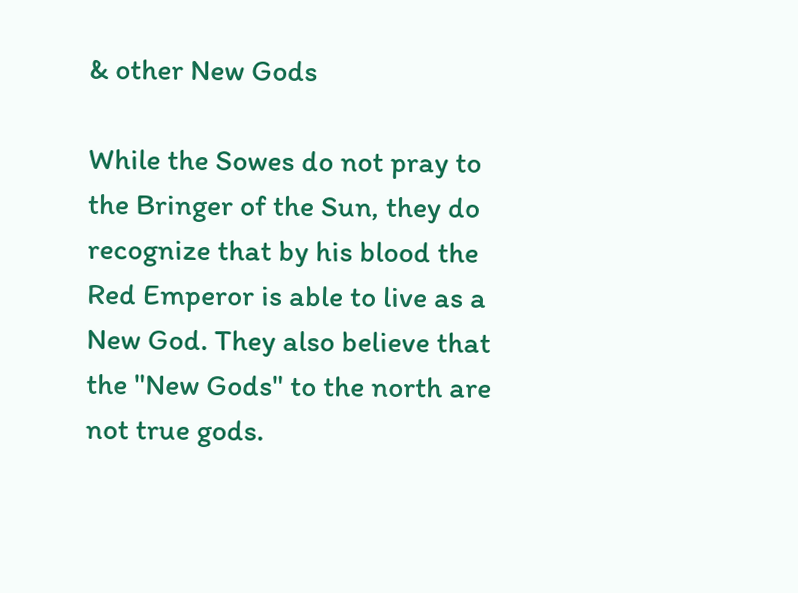& other New Gods

While the Sowes do not pray to the Bringer of the Sun, they do recognize that by his blood the Red Emperor is able to live as a New God. They also believe that the "New Gods" to the north are not true gods.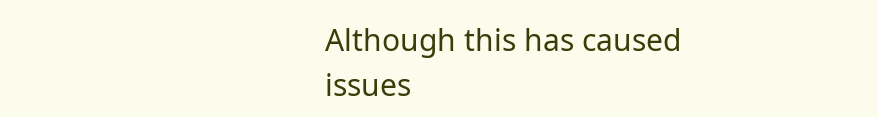Although this has caused issues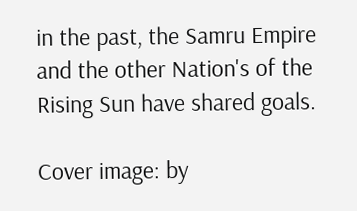in the past, the Samru Empire and the other Nation's of the Rising Sun have shared goals.

Cover image: by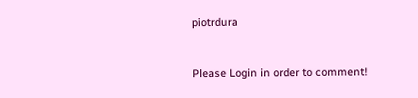piotrdura


Please Login in order to comment!